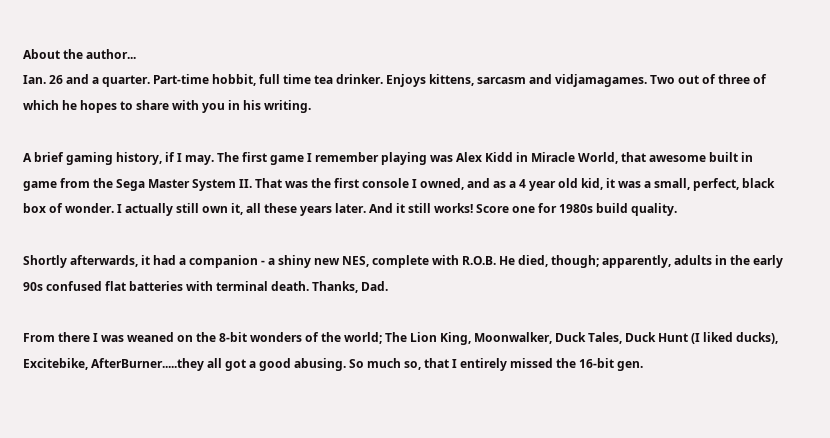About the author...
Ian. 26 and a quarter. Part-time hobbit, full time tea drinker. Enjoys kittens, sarcasm and vidjamagames. Two out of three of which he hopes to share with you in his writing.

A brief gaming history, if I may. The first game I remember playing was Alex Kidd in Miracle World, that awesome built in game from the Sega Master System II. That was the first console I owned, and as a 4 year old kid, it was a small, perfect, black box of wonder. I actually still own it, all these years later. And it still works! Score one for 1980s build quality.

Shortly afterwards, it had a companion - a shiny new NES, complete with R.O.B. He died, though; apparently, adults in the early 90s confused flat batteries with terminal death. Thanks, Dad.

From there I was weaned on the 8-bit wonders of the world; The Lion King, Moonwalker, Duck Tales, Duck Hunt (I liked ducks), Excitebike, AfterBurner.....they all got a good abusing. So much so, that I entirely missed the 16-bit gen.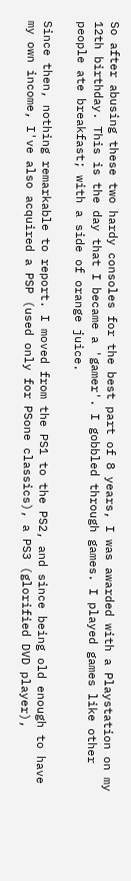So after abusing these two hardy consoles for the best part of 8 years, I was awarded with a Playstation on my 12th birthday. This is the day that I became a 'gamer'. I gobbled through games. I played games like other people ate breakfast; with a side of orange juice.

Since then, nothing remarkable to report. I moved from the PS1 to the PS2, and since being old enough to have my own income, I've also acquired a PSP (used only for PSone classics), a PS3 (glorified DVD player),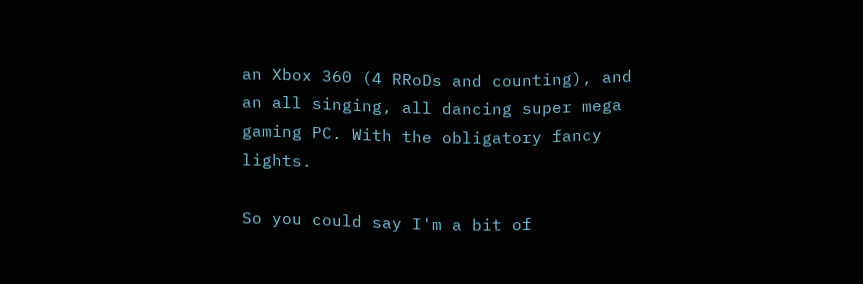an Xbox 360 (4 RRoDs and counting), and an all singing, all dancing super mega gaming PC. With the obligatory fancy lights.

So you could say I'm a bit of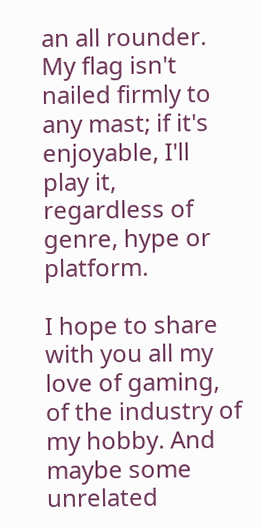an all rounder. My flag isn't nailed firmly to any mast; if it's enjoyable, I'll play it, regardless of genre, hype or platform.

I hope to share with you all my love of gaming, of the industry of my hobby. And maybe some unrelated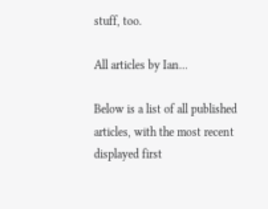stuff, too.

All articles by Ian...

Below is a list of all published articles, with the most recent displayed first